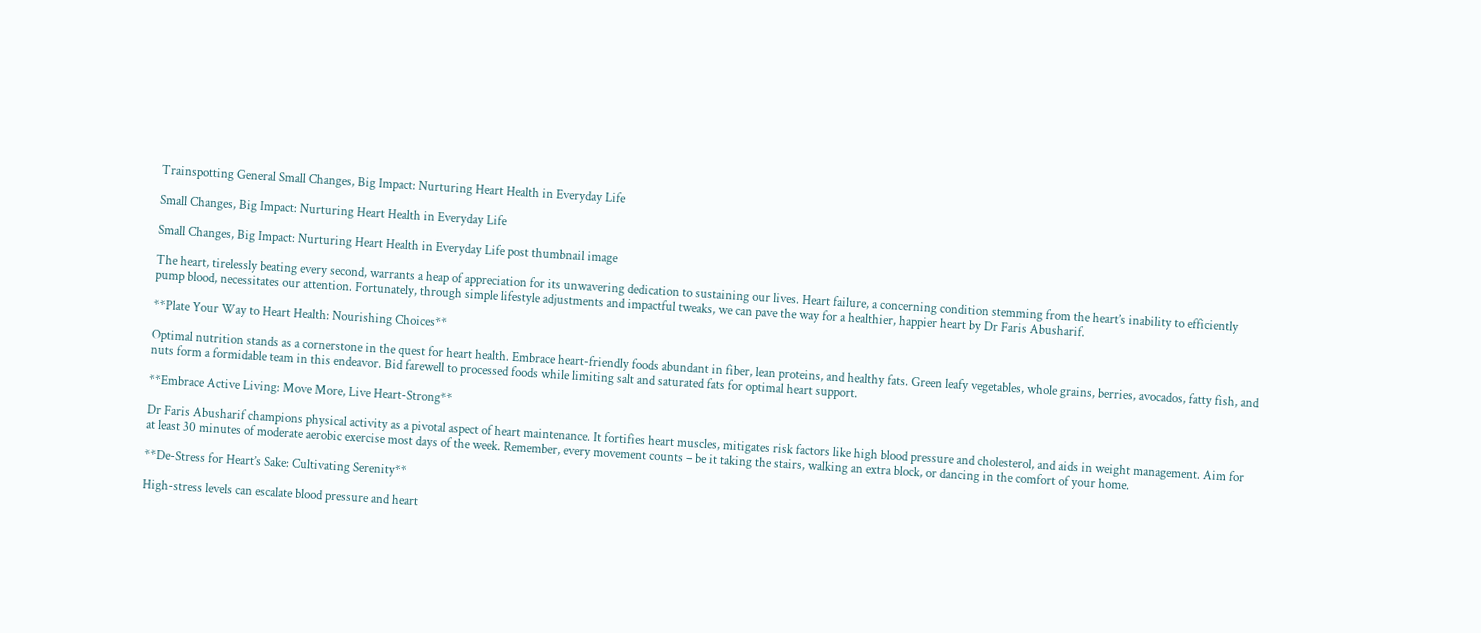Trainspotting General Small Changes, Big Impact: Nurturing Heart Health in Everyday Life

Small Changes, Big Impact: Nurturing Heart Health in Everyday Life

Small Changes, Big Impact: Nurturing Heart Health in Everyday Life post thumbnail image

The heart, tirelessly beating every second, warrants a heap of appreciation for its unwavering dedication to sustaining our lives. Heart failure, a concerning condition stemming from the heart’s inability to efficiently pump blood, necessitates our attention. Fortunately, through simple lifestyle adjustments and impactful tweaks, we can pave the way for a healthier, happier heart by Dr Faris Abusharif.

**Plate Your Way to Heart Health: Nourishing Choices**

Optimal nutrition stands as a cornerstone in the quest for heart health. Embrace heart-friendly foods abundant in fiber, lean proteins, and healthy fats. Green leafy vegetables, whole grains, berries, avocados, fatty fish, and nuts form a formidable team in this endeavor. Bid farewell to processed foods while limiting salt and saturated fats for optimal heart support.

**Embrace Active Living: Move More, Live Heart-Strong**

Dr Faris Abusharif champions physical activity as a pivotal aspect of heart maintenance. It fortifies heart muscles, mitigates risk factors like high blood pressure and cholesterol, and aids in weight management. Aim for at least 30 minutes of moderate aerobic exercise most days of the week. Remember, every movement counts – be it taking the stairs, walking an extra block, or dancing in the comfort of your home.

**De-Stress for Heart’s Sake: Cultivating Serenity**

High-stress levels can escalate blood pressure and heart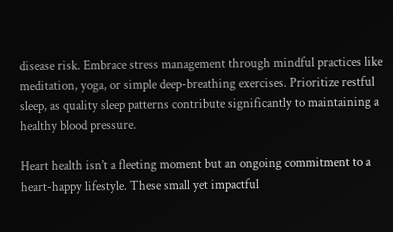disease risk. Embrace stress management through mindful practices like meditation, yoga, or simple deep-breathing exercises. Prioritize restful sleep, as quality sleep patterns contribute significantly to maintaining a healthy blood pressure.

Heart health isn’t a fleeting moment but an ongoing commitment to a heart-happy lifestyle. These small yet impactful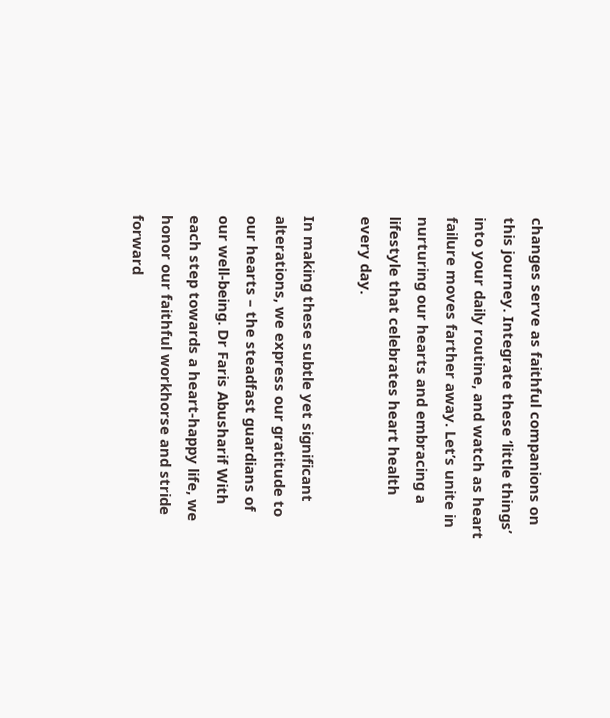changes serve as faithful companions on this journey. Integrate these ‘little things’ into your daily routine, and watch as heart failure moves farther away. Let’s unite in nurturing our hearts and embracing a lifestyle that celebrates heart health every day.

In making these subtle yet significant alterations, we express our gratitude to our hearts – the steadfast guardians of our well-being. Dr Faris Abusharif With each step towards a heart-happy life, we honor our faithful workhorse and stride forward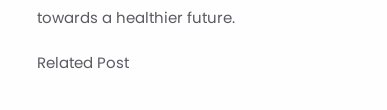towards a healthier future.

Related Post